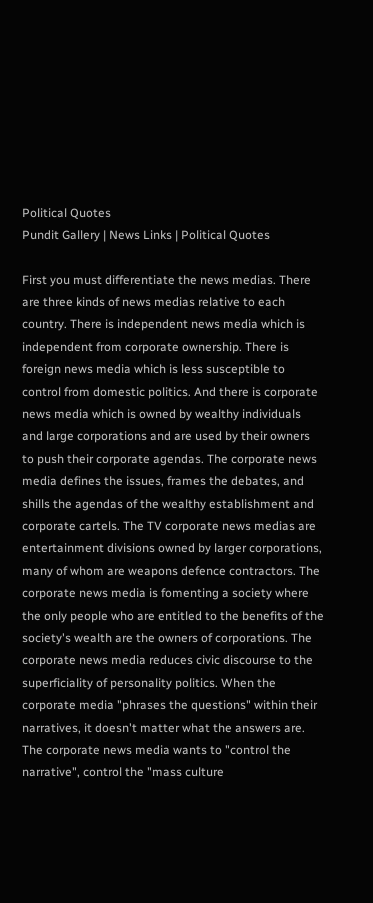Political Quotes
Pundit Gallery | News Links | Political Quotes

First you must differentiate the news medias. There are three kinds of news medias relative to each country. There is independent news media which is independent from corporate ownership. There is foreign news media which is less susceptible to control from domestic politics. And there is corporate news media which is owned by wealthy individuals and large corporations and are used by their owners to push their corporate agendas. The corporate news media defines the issues, frames the debates, and shills the agendas of the wealthy establishment and corporate cartels. The TV corporate news medias are entertainment divisions owned by larger corporations, many of whom are weapons defence contractors. The corporate news media is fomenting a society where the only people who are entitled to the benefits of the society's wealth are the owners of corporations. The corporate news media reduces civic discourse to the superficiality of personality politics. When the corporate media "phrases the questions" within their narratives, it doesn't matter what the answers are. The corporate news media wants to "control the narrative", control the "mass culture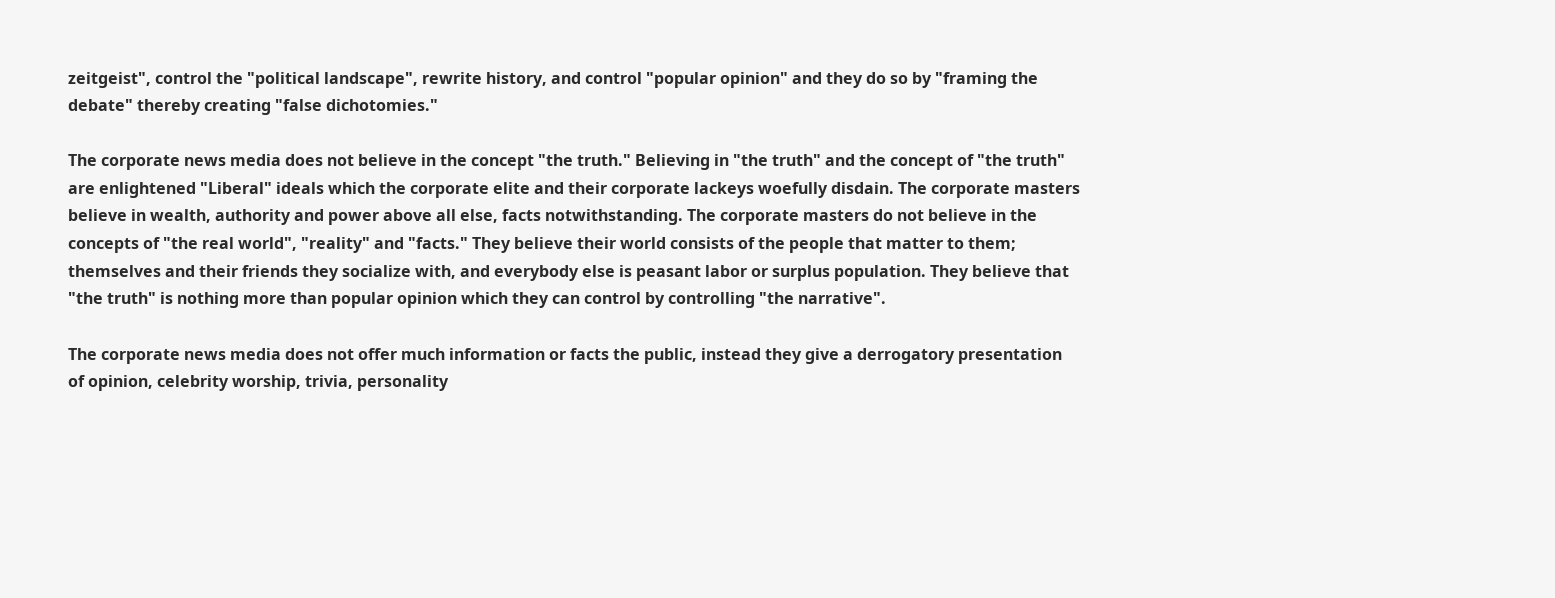zeitgeist", control the "political landscape", rewrite history, and control "popular opinion" and they do so by "framing the debate" thereby creating "false dichotomies."

The corporate news media does not believe in the concept "the truth." Believing in "the truth" and the concept of "the truth" are enlightened "Liberal" ideals which the corporate elite and their corporate lackeys woefully disdain. The corporate masters believe in wealth, authority and power above all else, facts notwithstanding. The corporate masters do not believe in the concepts of "the real world", "reality" and "facts." They believe their world consists of the people that matter to them; themselves and their friends they socialize with, and everybody else is peasant labor or surplus population. They believe that "the truth" is nothing more than popular opinion which they can control by controlling "the narrative".

The corporate news media does not offer much information or facts the public, instead they give a derrogatory presentation of opinion, celebrity worship, trivia, personality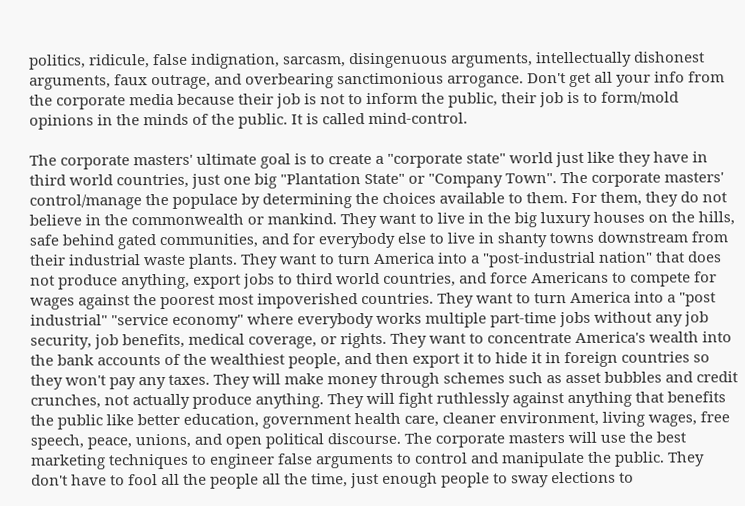politics, ridicule, false indignation, sarcasm, disingenuous arguments, intellectually dishonest arguments, faux outrage, and overbearing sanctimonious arrogance. Don't get all your info from the corporate media because their job is not to inform the public, their job is to form/mold opinions in the minds of the public. It is called mind-control.

The corporate masters' ultimate goal is to create a "corporate state" world just like they have in third world countries, just one big "Plantation State" or "Company Town". The corporate masters' control/manage the populace by determining the choices available to them. For them, they do not believe in the commonwealth or mankind. They want to live in the big luxury houses on the hills, safe behind gated communities, and for everybody else to live in shanty towns downstream from their industrial waste plants. They want to turn America into a "post-industrial nation" that does not produce anything, export jobs to third world countries, and force Americans to compete for wages against the poorest most impoverished countries. They want to turn America into a "post industrial" "service economy" where everybody works multiple part-time jobs without any job security, job benefits, medical coverage, or rights. They want to concentrate America's wealth into the bank accounts of the wealthiest people, and then export it to hide it in foreign countries so they won't pay any taxes. They will make money through schemes such as asset bubbles and credit crunches, not actually produce anything. They will fight ruthlessly against anything that benefits the public like better education, government health care, cleaner environment, living wages, free speech, peace, unions, and open political discourse. The corporate masters will use the best marketing techniques to engineer false arguments to control and manipulate the public. They don't have to fool all the people all the time, just enough people to sway elections to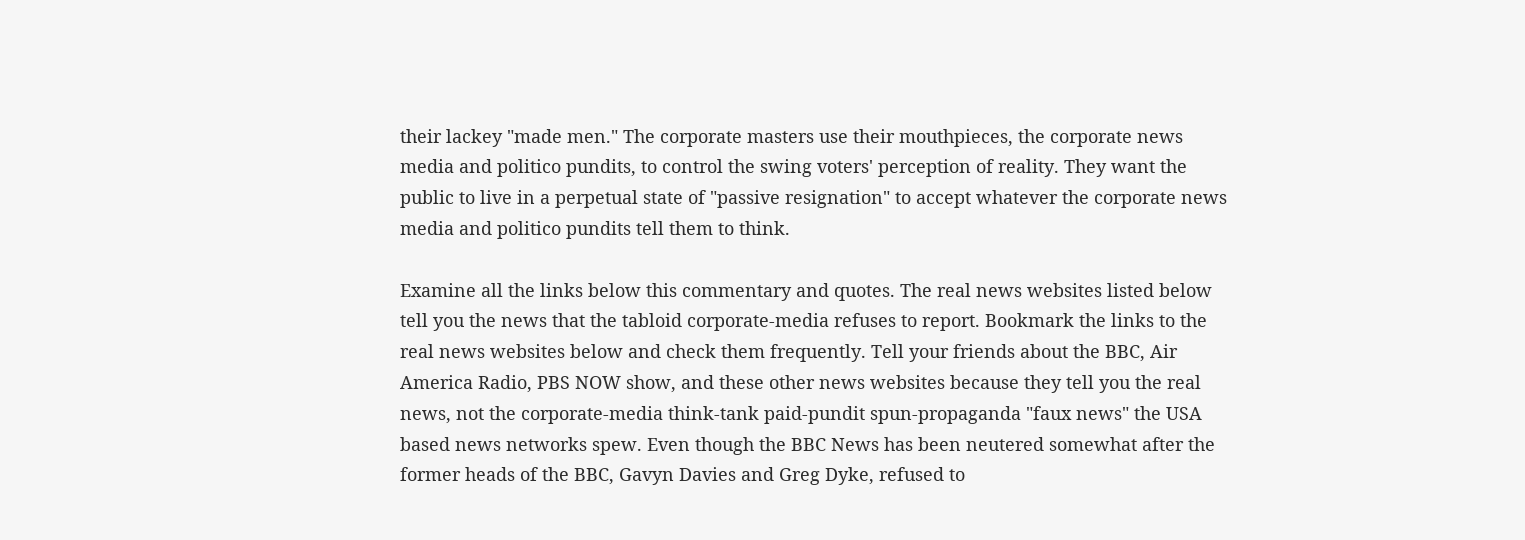their lackey "made men." The corporate masters use their mouthpieces, the corporate news media and politico pundits, to control the swing voters' perception of reality. They want the public to live in a perpetual state of "passive resignation" to accept whatever the corporate news media and politico pundits tell them to think.

Examine all the links below this commentary and quotes. The real news websites listed below tell you the news that the tabloid corporate-media refuses to report. Bookmark the links to the real news websites below and check them frequently. Tell your friends about the BBC, Air America Radio, PBS NOW show, and these other news websites because they tell you the real news, not the corporate-media think-tank paid-pundit spun-propaganda "faux news" the USA based news networks spew. Even though the BBC News has been neutered somewhat after the former heads of the BBC, Gavyn Davies and Greg Dyke, refused to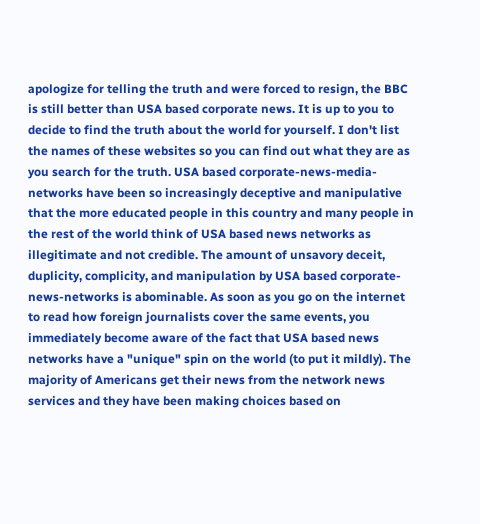apologize for telling the truth and were forced to resign, the BBC is still better than USA based corporate news. It is up to you to decide to find the truth about the world for yourself. I don't list the names of these websites so you can find out what they are as you search for the truth. USA based corporate-news-media-networks have been so increasingly deceptive and manipulative that the more educated people in this country and many people in the rest of the world think of USA based news networks as illegitimate and not credible. The amount of unsavory deceit, duplicity, complicity, and manipulation by USA based corporate-news-networks is abominable. As soon as you go on the internet to read how foreign journalists cover the same events, you immediately become aware of the fact that USA based news networks have a "unique" spin on the world (to put it mildly). The majority of Americans get their news from the network news services and they have been making choices based on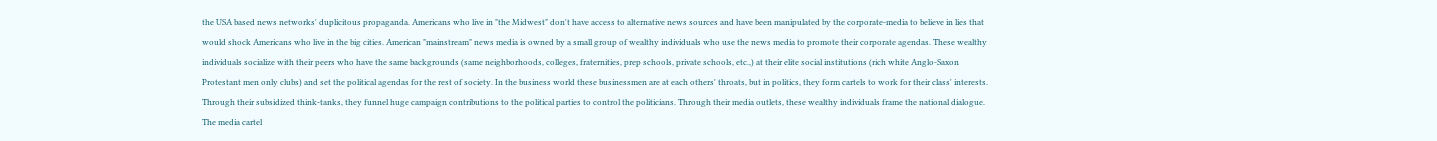the USA based news networks' duplicitous propaganda. Americans who live in "the Midwest" don't have access to alternative news sources and have been manipulated by the corporate-media to believe in lies that would shock Americans who live in the big cities. American "mainstream" news media is owned by a small group of wealthy individuals who use the news media to promote their corporate agendas. These wealthy individuals socialize with their peers who have the same backgrounds (same neighborhoods, colleges, fraternities, prep schools, private schools, etc.,) at their elite social institutions (rich white Anglo-Saxon Protestant men only clubs) and set the political agendas for the rest of society. In the business world these businessmen are at each others' throats, but in politics, they form cartels to work for their class' interests. Through their subsidized think-tanks, they funnel huge campaign contributions to the political parties to control the politicians. Through their media outlets, these wealthy individuals frame the national dialogue. The media cartel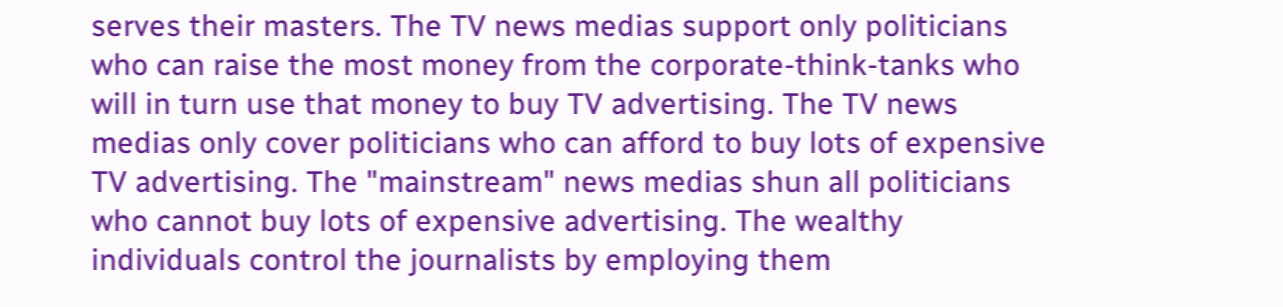serves their masters. The TV news medias support only politicians who can raise the most money from the corporate-think-tanks who will in turn use that money to buy TV advertising. The TV news medias only cover politicians who can afford to buy lots of expensive TV advertising. The "mainstream" news medias shun all politicians who cannot buy lots of expensive advertising. The wealthy individuals control the journalists by employing them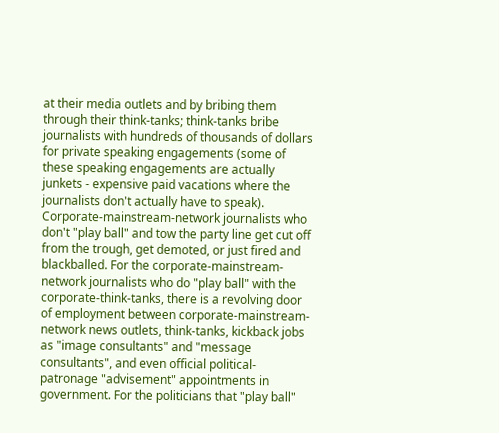at their media outlets and by bribing them through their think-tanks; think-tanks bribe journalists with hundreds of thousands of dollars for private speaking engagements (some of these speaking engagements are actually junkets - expensive paid vacations where the journalists don't actually have to speak). Corporate-mainstream-network journalists who don't "play ball" and tow the party line get cut off from the trough, get demoted, or just fired and blackballed. For the corporate-mainstream-network journalists who do "play ball" with the corporate-think-tanks, there is a revolving door of employment between corporate-mainstream-network news outlets, think-tanks, kickback jobs as "image consultants" and "message consultants", and even official political-patronage "advisement" appointments in government. For the politicians that "play ball"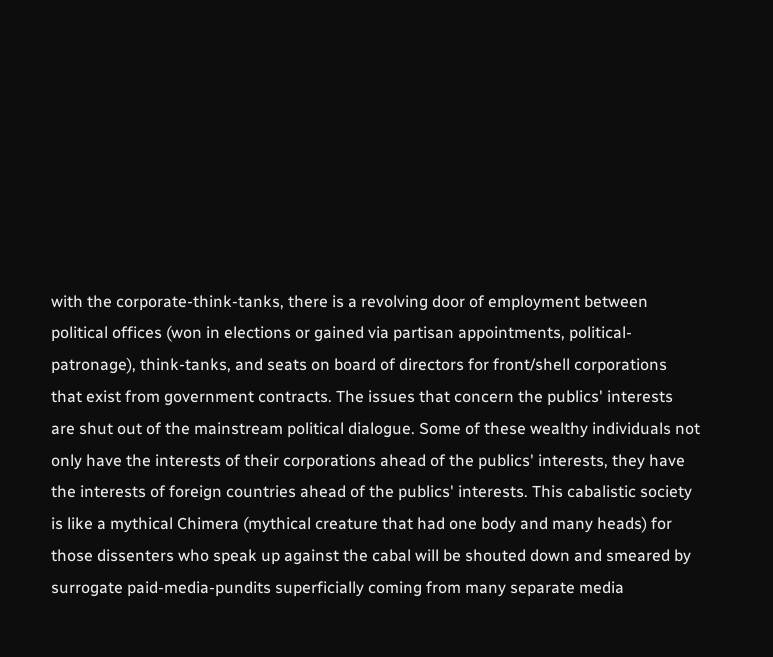with the corporate-think-tanks, there is a revolving door of employment between political offices (won in elections or gained via partisan appointments, political-patronage), think-tanks, and seats on board of directors for front/shell corporations that exist from government contracts. The issues that concern the publics' interests are shut out of the mainstream political dialogue. Some of these wealthy individuals not only have the interests of their corporations ahead of the publics' interests, they have the interests of foreign countries ahead of the publics' interests. This cabalistic society is like a mythical Chimera (mythical creature that had one body and many heads) for those dissenters who speak up against the cabal will be shouted down and smeared by surrogate paid-media-pundits superficially coming from many separate media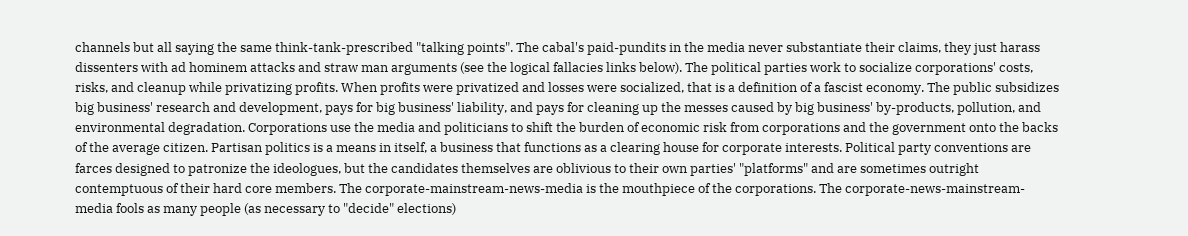channels but all saying the same think-tank-prescribed "talking points". The cabal's paid-pundits in the media never substantiate their claims, they just harass dissenters with ad hominem attacks and straw man arguments (see the logical fallacies links below). The political parties work to socialize corporations' costs, risks, and cleanup while privatizing profits. When profits were privatized and losses were socialized, that is a definition of a fascist economy. The public subsidizes big business' research and development, pays for big business' liability, and pays for cleaning up the messes caused by big business' by-products, pollution, and environmental degradation. Corporations use the media and politicians to shift the burden of economic risk from corporations and the government onto the backs of the average citizen. Partisan politics is a means in itself, a business that functions as a clearing house for corporate interests. Political party conventions are farces designed to patronize the ideologues, but the candidates themselves are oblivious to their own parties' "platforms" and are sometimes outright contemptuous of their hard core members. The corporate-mainstream-news-media is the mouthpiece of the corporations. The corporate-news-mainstream-media fools as many people (as necessary to "decide" elections)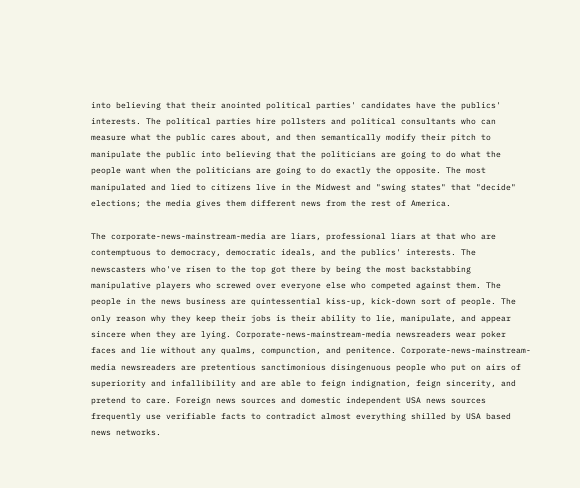into believing that their anointed political parties' candidates have the publics' interests. The political parties hire pollsters and political consultants who can measure what the public cares about, and then semantically modify their pitch to manipulate the public into believing that the politicians are going to do what the people want when the politicians are going to do exactly the opposite. The most manipulated and lied to citizens live in the Midwest and "swing states" that "decide" elections; the media gives them different news from the rest of America.

The corporate-news-mainstream-media are liars, professional liars at that who are contemptuous to democracy, democratic ideals, and the publics' interests. The newscasters who've risen to the top got there by being the most backstabbing manipulative players who screwed over everyone else who competed against them. The people in the news business are quintessential kiss-up, kick-down sort of people. The only reason why they keep their jobs is their ability to lie, manipulate, and appear sincere when they are lying. Corporate-news-mainstream-media newsreaders wear poker faces and lie without any qualms, compunction, and penitence. Corporate-news-mainstream-media newsreaders are pretentious sanctimonious disingenuous people who put on airs of superiority and infallibility and are able to feign indignation, feign sincerity, and pretend to care. Foreign news sources and domestic independent USA news sources frequently use verifiable facts to contradict almost everything shilled by USA based news networks.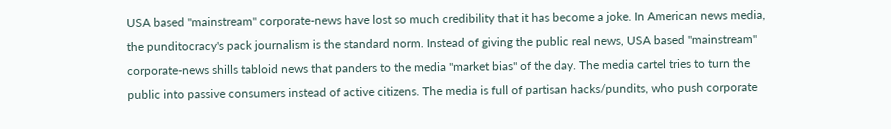USA based "mainstream" corporate-news have lost so much credibility that it has become a joke. In American news media, the punditocracy's pack journalism is the standard norm. Instead of giving the public real news, USA based "mainstream" corporate-news shills tabloid news that panders to the media "market bias" of the day. The media cartel tries to turn the public into passive consumers instead of active citizens. The media is full of partisan hacks/pundits, who push corporate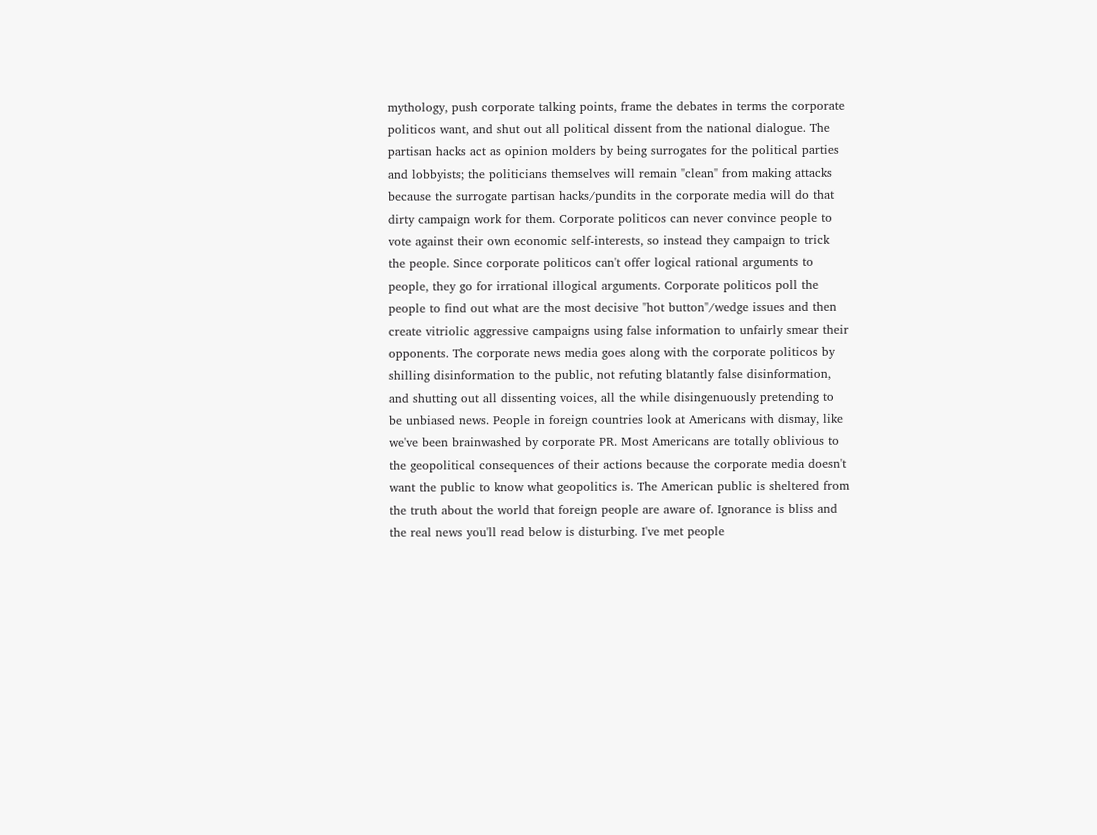mythology, push corporate talking points, frame the debates in terms the corporate politicos want, and shut out all political dissent from the national dialogue. The partisan hacks act as opinion molders by being surrogates for the political parties and lobbyists; the politicians themselves will remain "clean" from making attacks because the surrogate partisan hacks/pundits in the corporate media will do that dirty campaign work for them. Corporate politicos can never convince people to vote against their own economic self-interests, so instead they campaign to trick the people. Since corporate politicos can't offer logical rational arguments to people, they go for irrational illogical arguments. Corporate politicos poll the people to find out what are the most decisive "hot button"/wedge issues and then create vitriolic aggressive campaigns using false information to unfairly smear their opponents. The corporate news media goes along with the corporate politicos by shilling disinformation to the public, not refuting blatantly false disinformation, and shutting out all dissenting voices, all the while disingenuously pretending to be unbiased news. People in foreign countries look at Americans with dismay, like we've been brainwashed by corporate PR. Most Americans are totally oblivious to the geopolitical consequences of their actions because the corporate media doesn't want the public to know what geopolitics is. The American public is sheltered from the truth about the world that foreign people are aware of. Ignorance is bliss and the real news you'll read below is disturbing. I've met people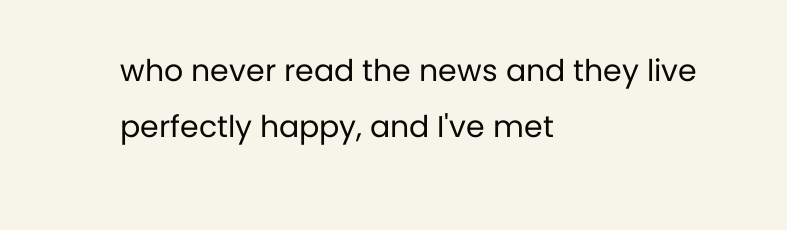who never read the news and they live perfectly happy, and I've met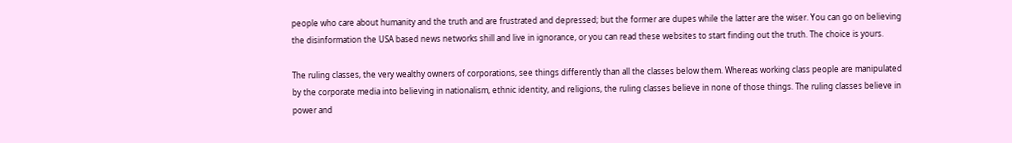people who care about humanity and the truth and are frustrated and depressed; but the former are dupes while the latter are the wiser. You can go on believing the disinformation the USA based news networks shill and live in ignorance, or you can read these websites to start finding out the truth. The choice is yours.

The ruling classes, the very wealthy owners of corporations, see things differently than all the classes below them. Whereas working class people are manipulated by the corporate media into believing in nationalism, ethnic identity, and religions, the ruling classes believe in none of those things. The ruling classes believe in power and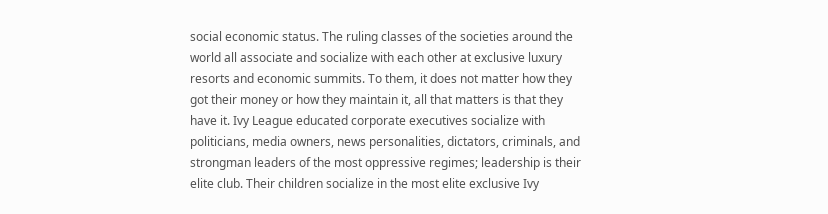social economic status. The ruling classes of the societies around the world all associate and socialize with each other at exclusive luxury resorts and economic summits. To them, it does not matter how they got their money or how they maintain it, all that matters is that they have it. Ivy League educated corporate executives socialize with politicians, media owners, news personalities, dictators, criminals, and strongman leaders of the most oppressive regimes; leadership is their elite club. Their children socialize in the most elite exclusive Ivy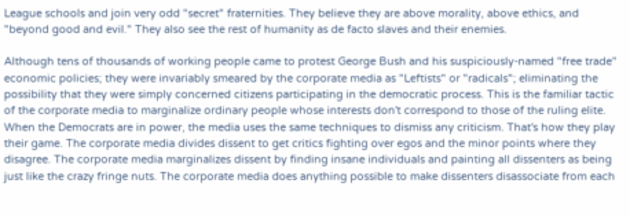League schools and join very odd "secret" fraternities. They believe they are above morality, above ethics, and "beyond good and evil." They also see the rest of humanity as de facto slaves and their enemies.

Although tens of thousands of working people came to protest George Bush and his suspiciously-named "free trade" economic policies; they were invariably smeared by the corporate media as "Leftists" or "radicals"; eliminating the possibility that they were simply concerned citizens participating in the democratic process. This is the familiar tactic of the corporate media to marginalize ordinary people whose interests don't correspond to those of the ruling elite. When the Democrats are in power, the media uses the same techniques to dismiss any criticism. That's how they play their game. The corporate media divides dissent to get critics fighting over egos and the minor points where they disagree. The corporate media marginalizes dissent by finding insane individuals and painting all dissenters as being just like the crazy fringe nuts. The corporate media does anything possible to make dissenters disassociate from each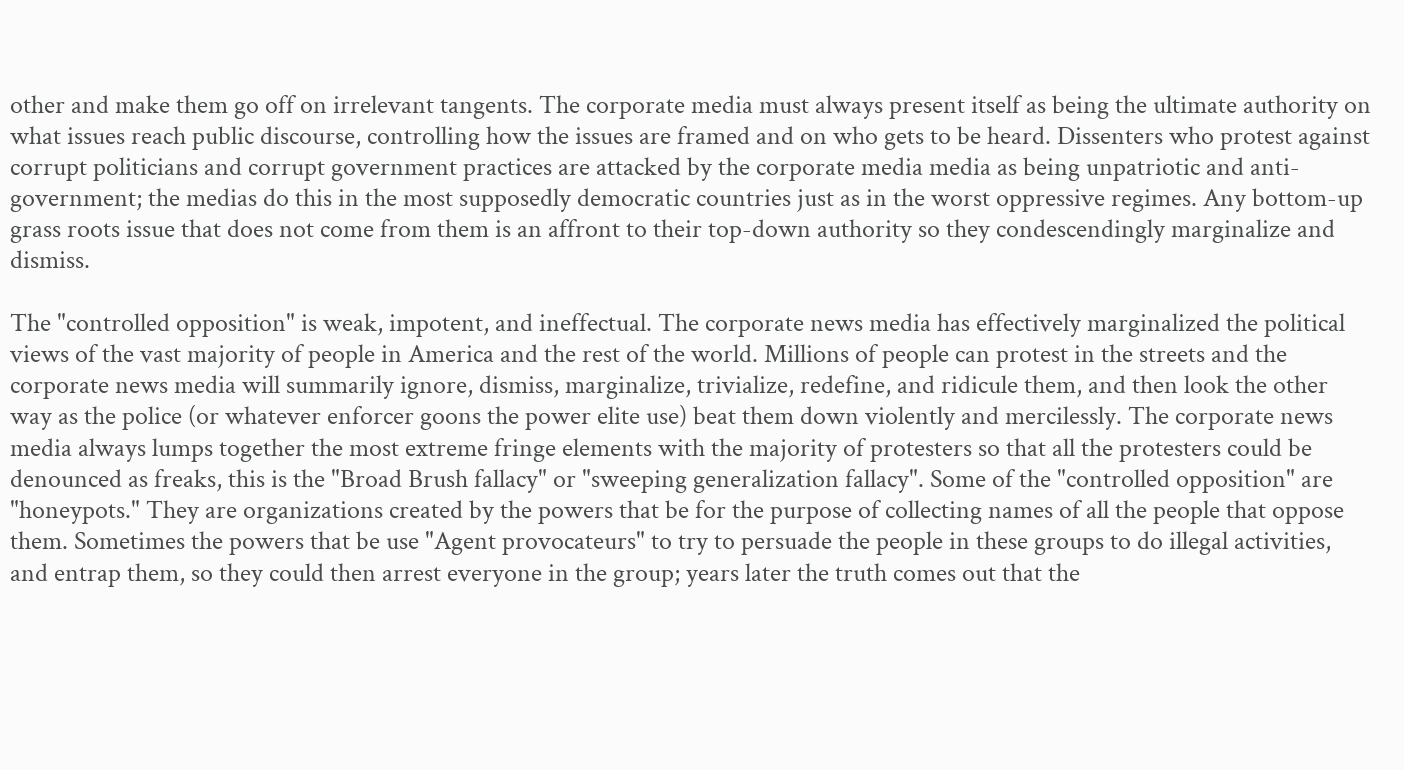other and make them go off on irrelevant tangents. The corporate media must always present itself as being the ultimate authority on what issues reach public discourse, controlling how the issues are framed and on who gets to be heard. Dissenters who protest against corrupt politicians and corrupt government practices are attacked by the corporate media media as being unpatriotic and anti-government; the medias do this in the most supposedly democratic countries just as in the worst oppressive regimes. Any bottom-up grass roots issue that does not come from them is an affront to their top-down authority so they condescendingly marginalize and dismiss.

The "controlled opposition" is weak, impotent, and ineffectual. The corporate news media has effectively marginalized the political views of the vast majority of people in America and the rest of the world. Millions of people can protest in the streets and the corporate news media will summarily ignore, dismiss, marginalize, trivialize, redefine, and ridicule them, and then look the other way as the police (or whatever enforcer goons the power elite use) beat them down violently and mercilessly. The corporate news media always lumps together the most extreme fringe elements with the majority of protesters so that all the protesters could be denounced as freaks, this is the "Broad Brush fallacy" or "sweeping generalization fallacy". Some of the "controlled opposition" are "honeypots." They are organizations created by the powers that be for the purpose of collecting names of all the people that oppose them. Sometimes the powers that be use "Agent provocateurs" to try to persuade the people in these groups to do illegal activities, and entrap them, so they could then arrest everyone in the group; years later the truth comes out that the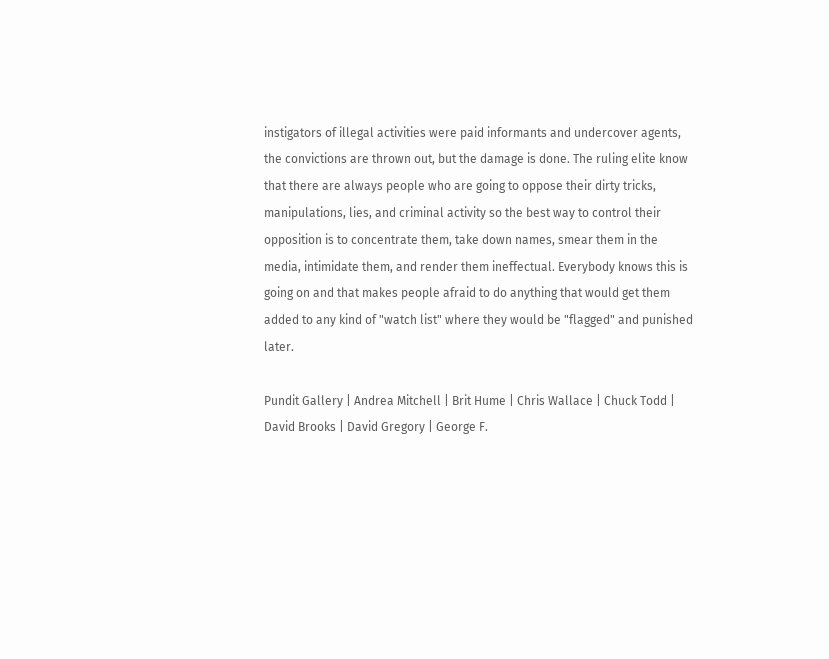instigators of illegal activities were paid informants and undercover agents, the convictions are thrown out, but the damage is done. The ruling elite know that there are always people who are going to oppose their dirty tricks, manipulations, lies, and criminal activity so the best way to control their opposition is to concentrate them, take down names, smear them in the media, intimidate them, and render them ineffectual. Everybody knows this is going on and that makes people afraid to do anything that would get them added to any kind of "watch list" where they would be "flagged" and punished later.

Pundit Gallery | Andrea Mitchell | Brit Hume | Chris Wallace | Chuck Todd | David Brooks | David Gregory | George F.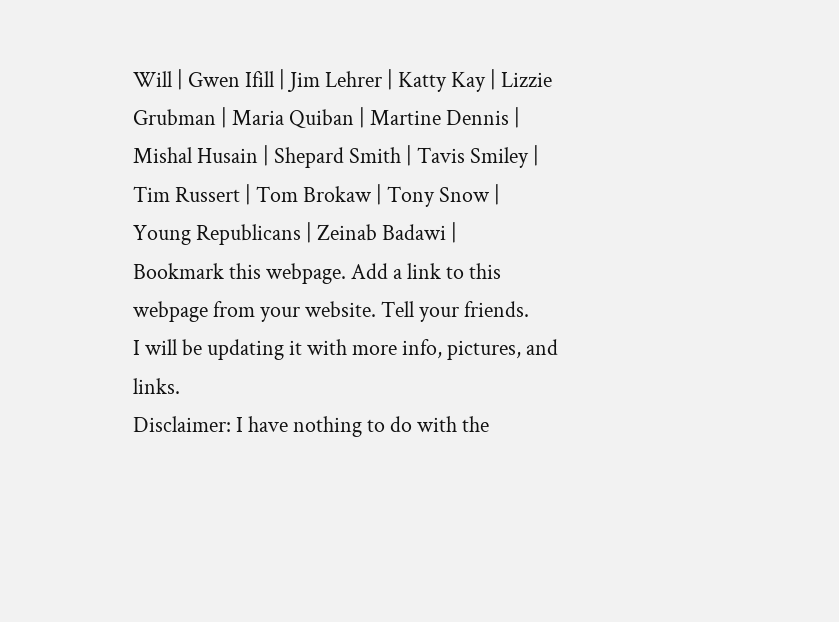Will | Gwen Ifill | Jim Lehrer | Katty Kay | Lizzie Grubman | Maria Quiban | Martine Dennis | Mishal Husain | Shepard Smith | Tavis Smiley | Tim Russert | Tom Brokaw | Tony Snow | Young Republicans | Zeinab Badawi |
Bookmark this webpage. Add a link to this webpage from your website. Tell your friends.
I will be updating it with more info, pictures, and links.
Disclaimer: I have nothing to do with the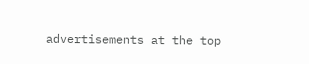advertisements at the top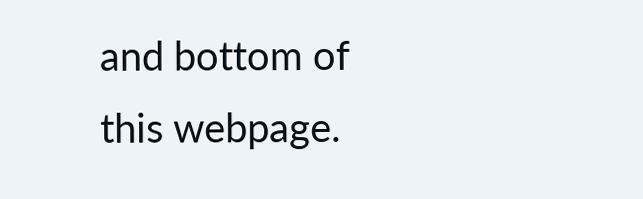and bottom of this webpage.